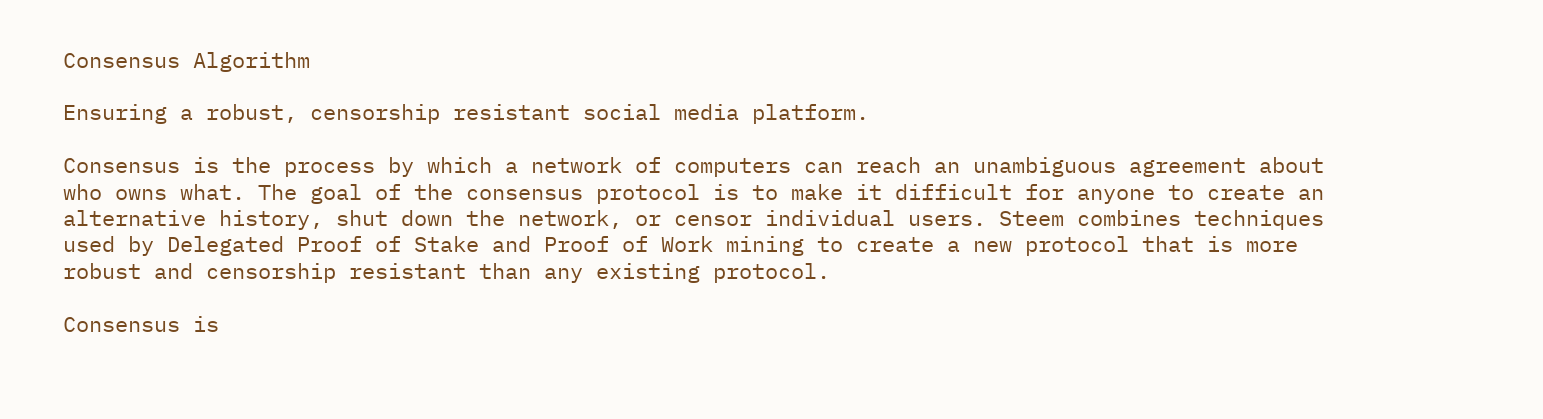Consensus Algorithm

Ensuring a robust, censorship resistant social media platform.

Consensus is the process by which a network of computers can reach an unambiguous agreement about who owns what. The goal of the consensus protocol is to make it difficult for anyone to create an alternative history, shut down the network, or censor individual users. Steem combines techniques used by Delegated Proof of Stake and Proof of Work mining to create a new protocol that is more robust and censorship resistant than any existing protocol.

Consensus is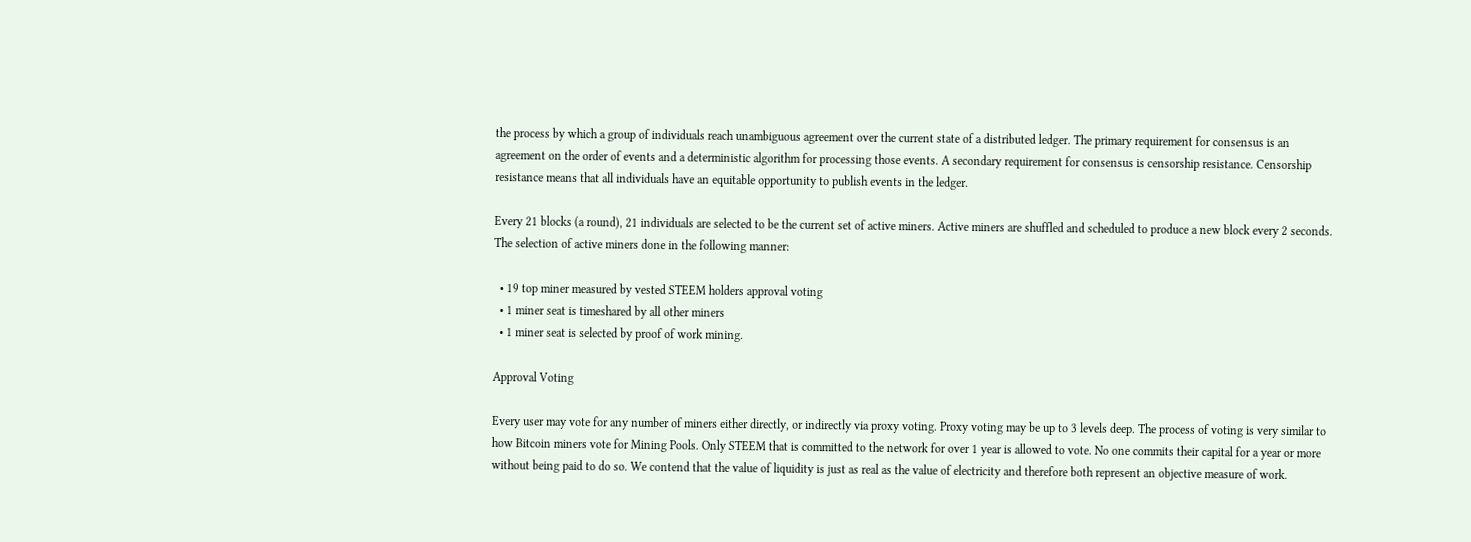the process by which a group of individuals reach unambiguous agreement over the current state of a distributed ledger. The primary requirement for consensus is an agreement on the order of events and a deterministic algorithm for processing those events. A secondary requirement for consensus is censorship resistance. Censorship resistance means that all individuals have an equitable opportunity to publish events in the ledger.

Every 21 blocks (a round), 21 individuals are selected to be the current set of active miners. Active miners are shuffled and scheduled to produce a new block every 2 seconds. The selection of active miners done in the following manner:

  • 19 top miner measured by vested STEEM holders approval voting
  • 1 miner seat is timeshared by all other miners
  • 1 miner seat is selected by proof of work mining.

Approval Voting

Every user may vote for any number of miners either directly, or indirectly via proxy voting. Proxy voting may be up to 3 levels deep. The process of voting is very similar to how Bitcoin miners vote for Mining Pools. Only STEEM that is committed to the network for over 1 year is allowed to vote. No one commits their capital for a year or more without being paid to do so. We contend that the value of liquidity is just as real as the value of electricity and therefore both represent an objective measure of work.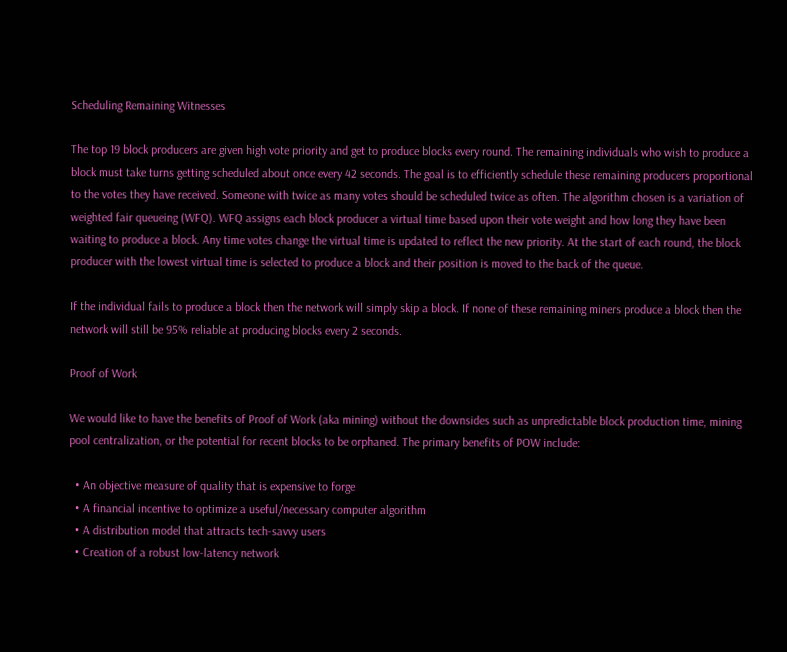Scheduling Remaining Witnesses

The top 19 block producers are given high vote priority and get to produce blocks every round. The remaining individuals who wish to produce a block must take turns getting scheduled about once every 42 seconds. The goal is to efficiently schedule these remaining producers proportional to the votes they have received. Someone with twice as many votes should be scheduled twice as often. The algorithm chosen is a variation of weighted fair queueing (WFQ). WFQ assigns each block producer a virtual time based upon their vote weight and how long they have been waiting to produce a block. Any time votes change the virtual time is updated to reflect the new priority. At the start of each round, the block producer with the lowest virtual time is selected to produce a block and their position is moved to the back of the queue.

If the individual fails to produce a block then the network will simply skip a block. If none of these remaining miners produce a block then the network will still be 95% reliable at producing blocks every 2 seconds.

Proof of Work

We would like to have the benefits of Proof of Work (aka mining) without the downsides such as unpredictable block production time, mining pool centralization, or the potential for recent blocks to be orphaned. The primary benefits of POW include:

  • An objective measure of quality that is expensive to forge
  • A financial incentive to optimize a useful/necessary computer algorithm
  • A distribution model that attracts tech-savvy users
  • Creation of a robust low-latency network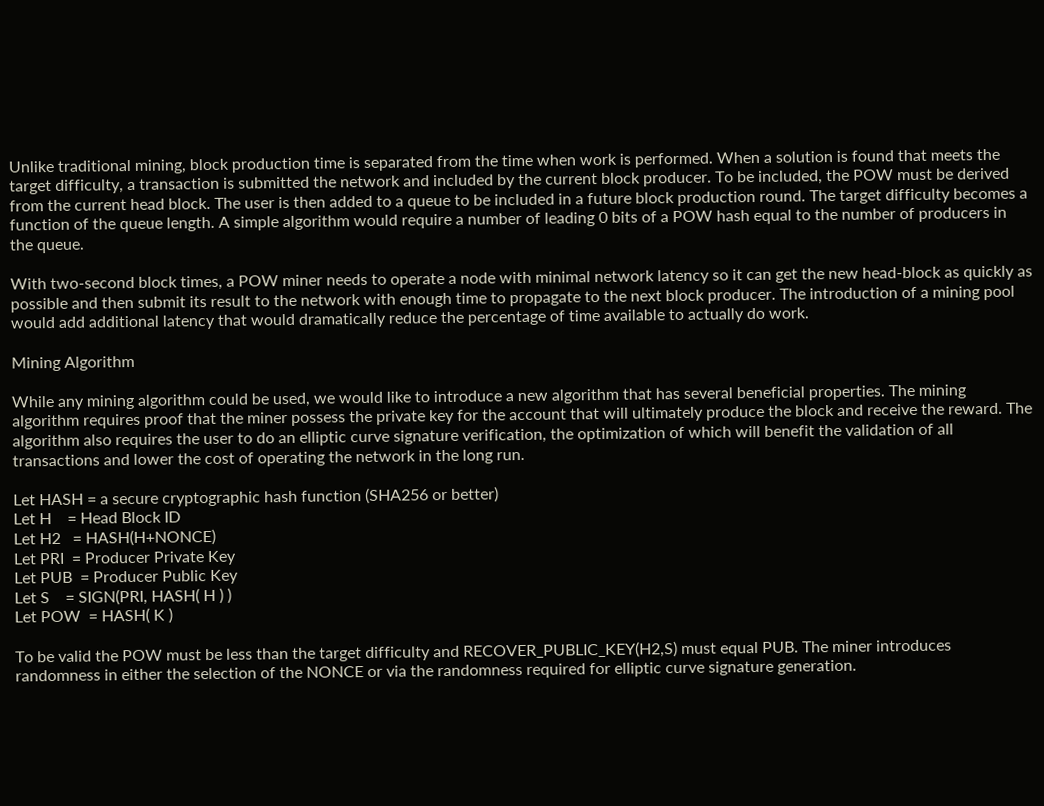Unlike traditional mining, block production time is separated from the time when work is performed. When a solution is found that meets the target difficulty, a transaction is submitted the network and included by the current block producer. To be included, the POW must be derived from the current head block. The user is then added to a queue to be included in a future block production round. The target difficulty becomes a function of the queue length. A simple algorithm would require a number of leading 0 bits of a POW hash equal to the number of producers in the queue.

With two-second block times, a POW miner needs to operate a node with minimal network latency so it can get the new head-block as quickly as possible and then submit its result to the network with enough time to propagate to the next block producer. The introduction of a mining pool would add additional latency that would dramatically reduce the percentage of time available to actually do work.

Mining Algorithm

While any mining algorithm could be used, we would like to introduce a new algorithm that has several beneficial properties. The mining algorithm requires proof that the miner possess the private key for the account that will ultimately produce the block and receive the reward. The algorithm also requires the user to do an elliptic curve signature verification, the optimization of which will benefit the validation of all transactions and lower the cost of operating the network in the long run.

Let HASH = a secure cryptographic hash function (SHA256 or better)
Let H    = Head Block ID
Let H2   = HASH(H+NONCE)
Let PRI  = Producer Private Key
Let PUB  = Producer Public Key
Let S    = SIGN(PRI, HASH( H ) )
Let POW  = HASH( K )

To be valid the POW must be less than the target difficulty and RECOVER_PUBLIC_KEY(H2,S) must equal PUB. The miner introduces randomness in either the selection of the NONCE or via the randomness required for elliptic curve signature generation.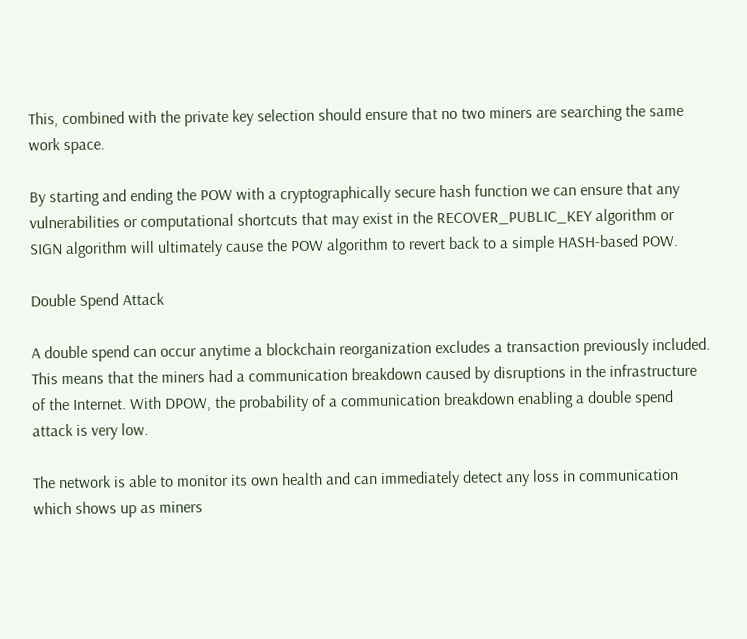This, combined with the private key selection should ensure that no two miners are searching the same work space.

By starting and ending the POW with a cryptographically secure hash function we can ensure that any vulnerabilities or computational shortcuts that may exist in the RECOVER_PUBLIC_KEY algorithm or SIGN algorithm will ultimately cause the POW algorithm to revert back to a simple HASH-based POW.

Double Spend Attack

A double spend can occur anytime a blockchain reorganization excludes a transaction previously included. This means that the miners had a communication breakdown caused by disruptions in the infrastructure of the Internet. With DPOW, the probability of a communication breakdown enabling a double spend attack is very low.

The network is able to monitor its own health and can immediately detect any loss in communication which shows up as miners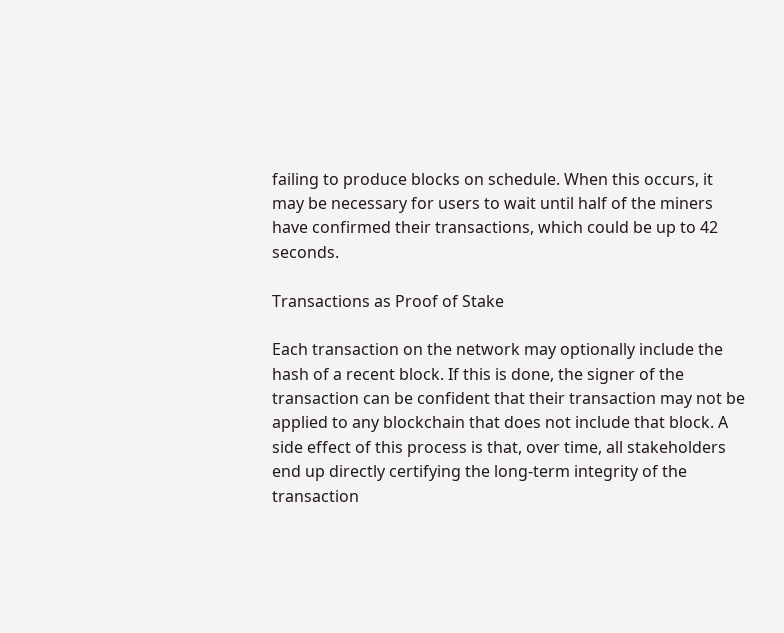failing to produce blocks on schedule. When this occurs, it may be necessary for users to wait until half of the miners have confirmed their transactions, which could be up to 42 seconds.

Transactions as Proof of Stake

Each transaction on the network may optionally include the hash of a recent block. If this is done, the signer of the transaction can be confident that their transaction may not be applied to any blockchain that does not include that block. A side effect of this process is that, over time, all stakeholders end up directly certifying the long-term integrity of the transaction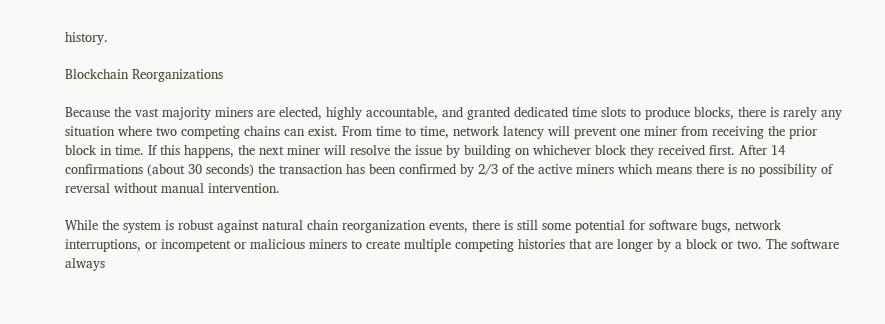history.

Blockchain Reorganizations

Because the vast majority miners are elected, highly accountable, and granted dedicated time slots to produce blocks, there is rarely any situation where two competing chains can exist. From time to time, network latency will prevent one miner from receiving the prior block in time. If this happens, the next miner will resolve the issue by building on whichever block they received first. After 14 confirmations (about 30 seconds) the transaction has been confirmed by 2/3 of the active miners which means there is no possibility of reversal without manual intervention.

While the system is robust against natural chain reorganization events, there is still some potential for software bugs, network interruptions, or incompetent or malicious miners to create multiple competing histories that are longer by a block or two. The software always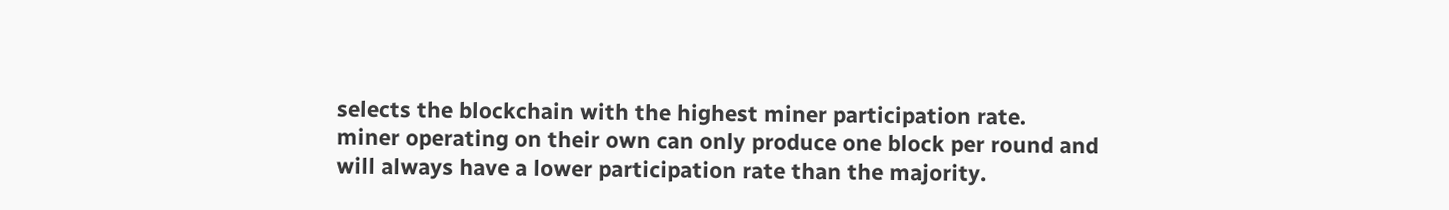selects the blockchain with the highest miner participation rate.
miner operating on their own can only produce one block per round and will always have a lower participation rate than the majority.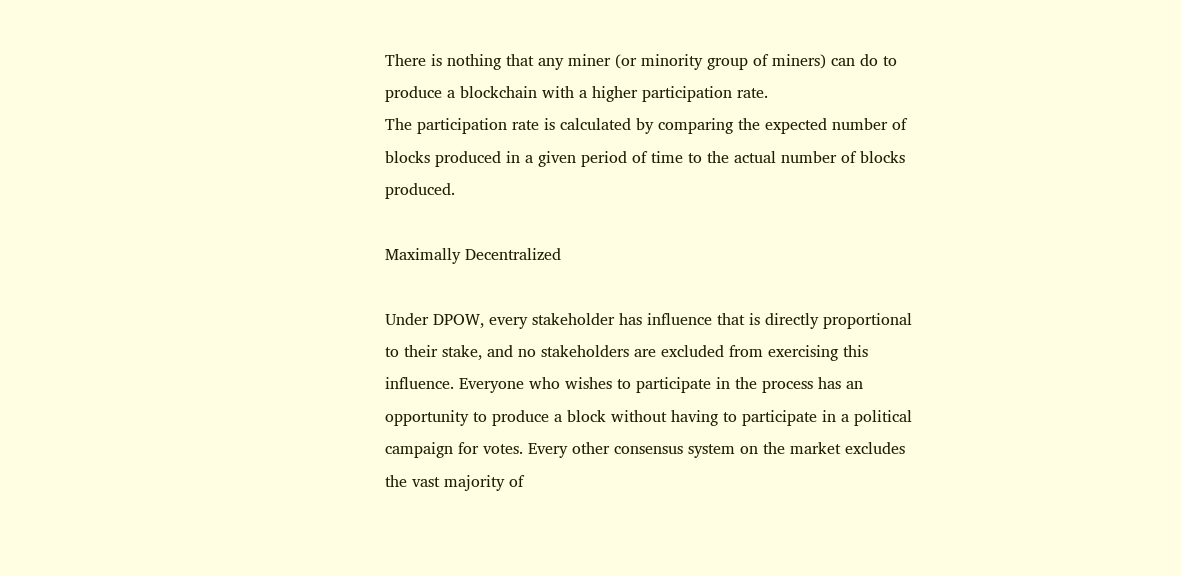There is nothing that any miner (or minority group of miners) can do to produce a blockchain with a higher participation rate.
The participation rate is calculated by comparing the expected number of blocks produced in a given period of time to the actual number of blocks produced.

Maximally Decentralized

Under DPOW, every stakeholder has influence that is directly proportional to their stake, and no stakeholders are excluded from exercising this influence. Everyone who wishes to participate in the process has an opportunity to produce a block without having to participate in a political campaign for votes. Every other consensus system on the market excludes the vast majority of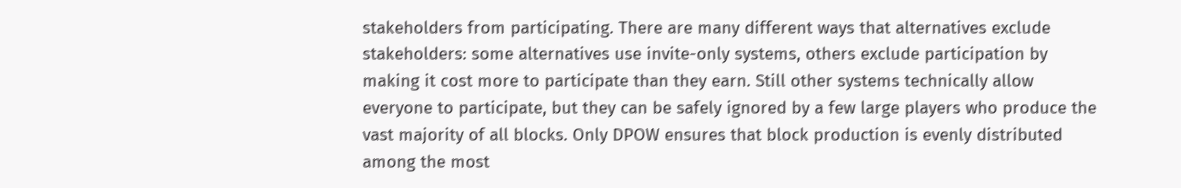stakeholders from participating. There are many different ways that alternatives exclude stakeholders: some alternatives use invite-only systems, others exclude participation by making it cost more to participate than they earn. Still other systems technically allow everyone to participate, but they can be safely ignored by a few large players who produce the vast majority of all blocks. Only DPOW ensures that block production is evenly distributed among the most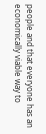people and that everyone has an economically viable way to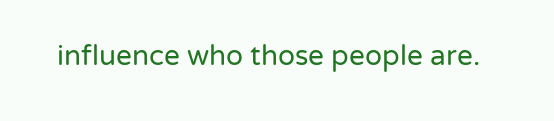influence who those people are.